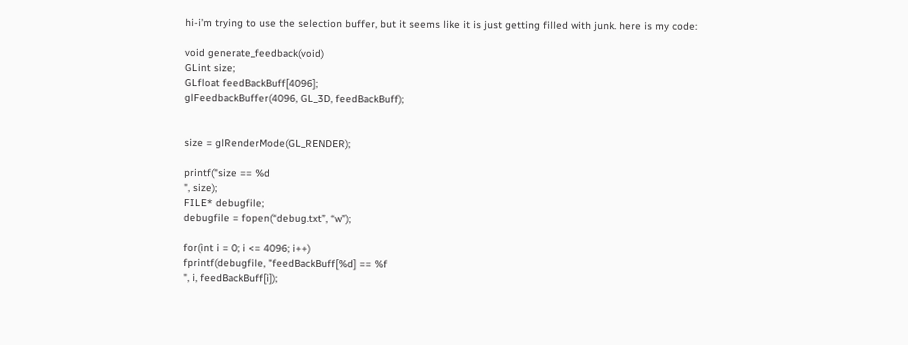hi-i’m trying to use the selection buffer, but it seems like it is just getting filled with junk. here is my code:

void generate_feedback(void)
GLint size;
GLfloat feedBackBuff[4096];
glFeedbackBuffer(4096, GL_3D, feedBackBuff);


size = glRenderMode(GL_RENDER);

printf("size == %d
", size);
FILE* debugfile;
debugfile = fopen(“debug.txt”, “w”);

for(int i = 0; i <= 4096; i++)
fprintf(debugfile, "feedBackBuff[%d] == %f
", i, feedBackBuff[i]);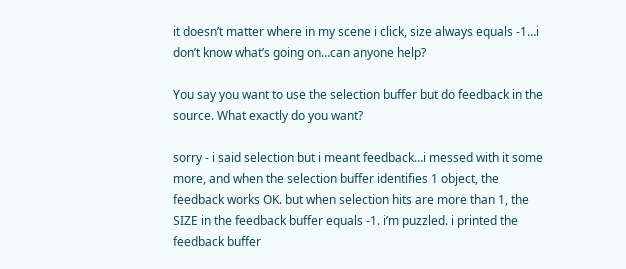it doesn’t matter where in my scene i click, size always equals -1…i don’t know what’s going on…can anyone help?

You say you want to use the selection buffer but do feedback in the source. What exactly do you want?

sorry - i said selection but i meant feedback…i messed with it some more, and when the selection buffer identifies 1 object, the feedback works OK. but when selection hits are more than 1, the SIZE in the feedback buffer equals -1. i’m puzzled. i printed the feedback buffer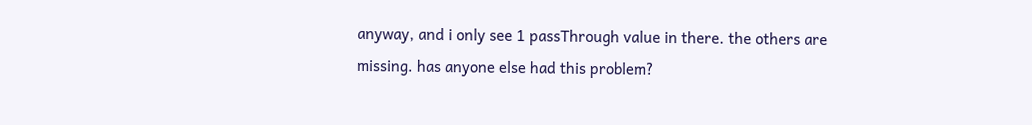anyway, and i only see 1 passThrough value in there. the others are missing. has anyone else had this problem?